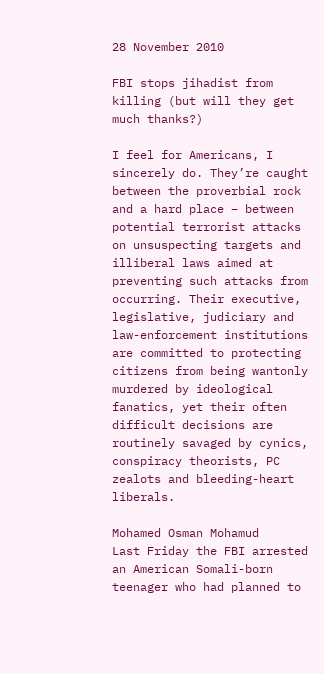28 November 2010

FBI stops jihadist from killing (but will they get much thanks?)

I feel for Americans, I sincerely do. They’re caught between the proverbial rock and a hard place – between potential terrorist attacks on unsuspecting targets and illiberal laws aimed at preventing such attacks from occurring. Their executive, legislative, judiciary and law-enforcement institutions are committed to protecting citizens from being wantonly murdered by ideological fanatics, yet their often difficult decisions are routinely savaged by cynics, conspiracy theorists, PC zealots and bleeding-heart liberals.

Mohamed Osman Mohamud
Last Friday the FBI arrested an American Somali-born teenager who had planned to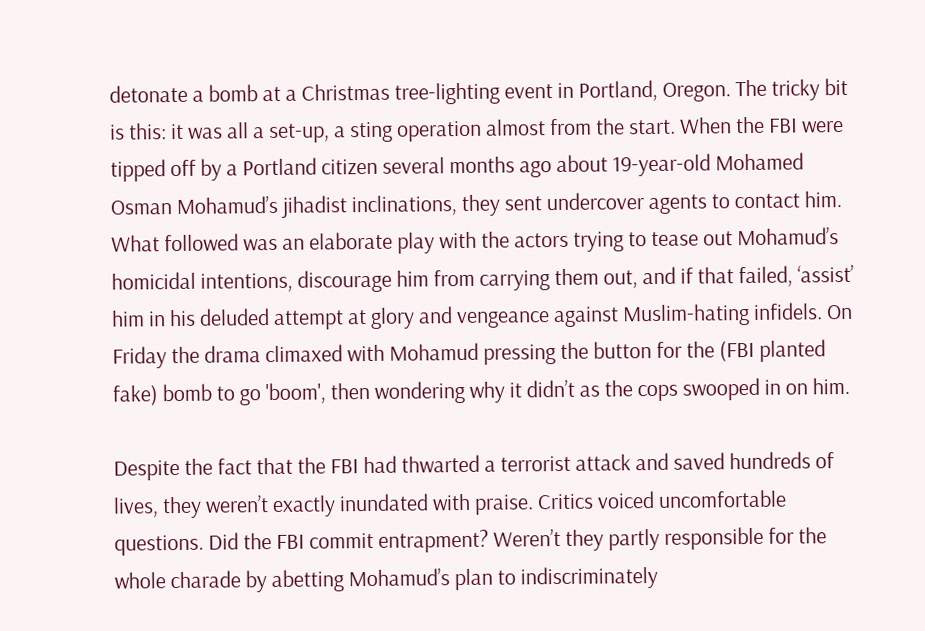detonate a bomb at a Christmas tree-lighting event in Portland, Oregon. The tricky bit is this: it was all a set-up, a sting operation almost from the start. When the FBI were tipped off by a Portland citizen several months ago about 19-year-old Mohamed Osman Mohamud’s jihadist inclinations, they sent undercover agents to contact him. What followed was an elaborate play with the actors trying to tease out Mohamud’s homicidal intentions, discourage him from carrying them out, and if that failed, ‘assist’ him in his deluded attempt at glory and vengeance against Muslim-hating infidels. On Friday the drama climaxed with Mohamud pressing the button for the (FBI planted fake) bomb to go 'boom', then wondering why it didn’t as the cops swooped in on him.

Despite the fact that the FBI had thwarted a terrorist attack and saved hundreds of lives, they weren’t exactly inundated with praise. Critics voiced uncomfortable questions. Did the FBI commit entrapment? Weren’t they partly responsible for the whole charade by abetting Mohamud’s plan to indiscriminately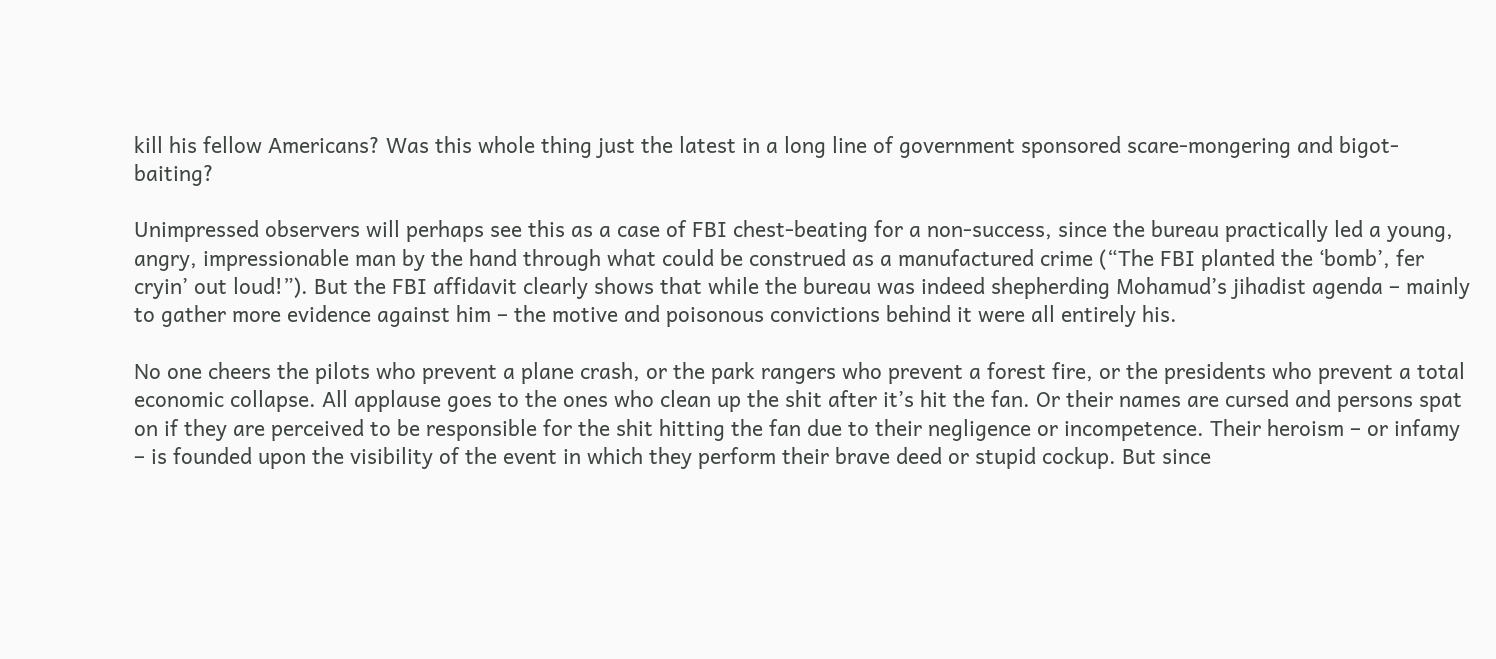kill his fellow Americans? Was this whole thing just the latest in a long line of government sponsored scare-mongering and bigot-baiting?

Unimpressed observers will perhaps see this as a case of FBI chest-beating for a non-success, since the bureau practically led a young, angry, impressionable man by the hand through what could be construed as a manufactured crime (“The FBI planted the ‘bomb’, fer cryin’ out loud!”). But the FBI affidavit clearly shows that while the bureau was indeed shepherding Mohamud’s jihadist agenda – mainly to gather more evidence against him – the motive and poisonous convictions behind it were all entirely his.

No one cheers the pilots who prevent a plane crash, or the park rangers who prevent a forest fire, or the presidents who prevent a total economic collapse. All applause goes to the ones who clean up the shit after it’s hit the fan. Or their names are cursed and persons spat on if they are perceived to be responsible for the shit hitting the fan due to their negligence or incompetence. Their heroism – or infamy – is founded upon the visibility of the event in which they perform their brave deed or stupid cockup. But since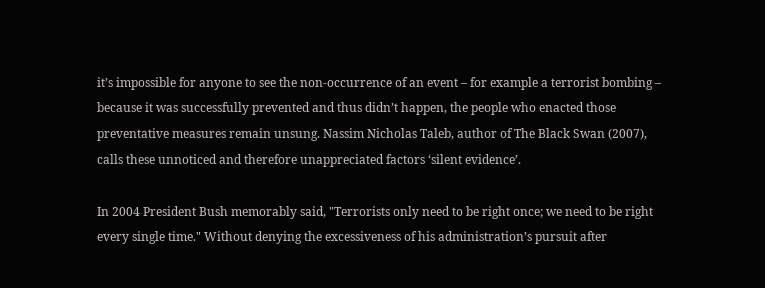it’s impossible for anyone to see the non-occurrence of an event – for example a terrorist bombing – because it was successfully prevented and thus didn’t happen, the people who enacted those preventative measures remain unsung. Nassim Nicholas Taleb, author of The Black Swan (2007), calls these unnoticed and therefore unappreciated factors ‘silent evidence’.

In 2004 President Bush memorably said, "Terrorists only need to be right once; we need to be right every single time." Without denying the excessiveness of his administration’s pursuit after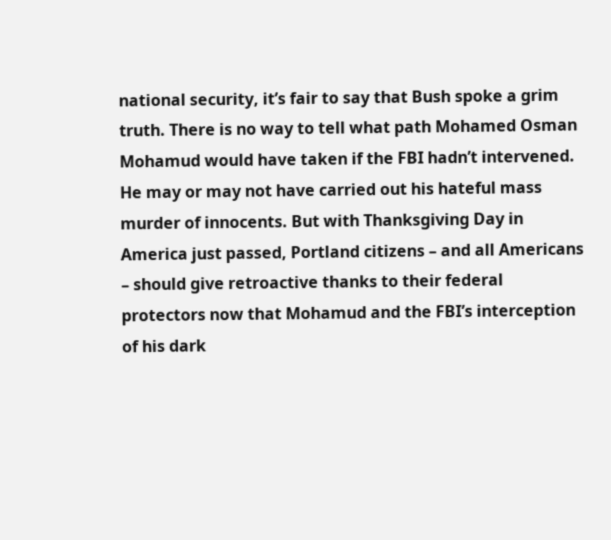national security, it’s fair to say that Bush spoke a grim truth. There is no way to tell what path Mohamed Osman Mohamud would have taken if the FBI hadn’t intervened. He may or may not have carried out his hateful mass murder of innocents. But with Thanksgiving Day in America just passed, Portland citizens – and all Americans – should give retroactive thanks to their federal protectors now that Mohamud and the FBI’s interception of his dark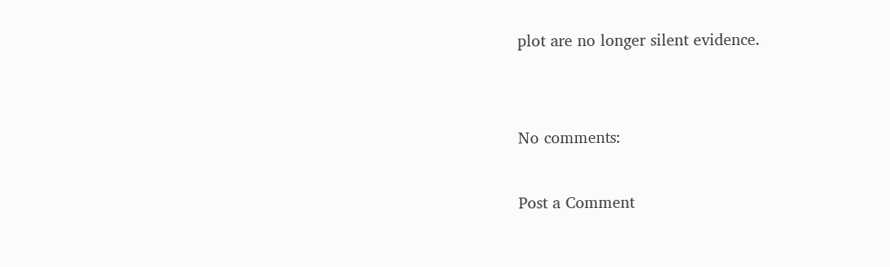plot are no longer silent evidence.


No comments:

Post a Comment